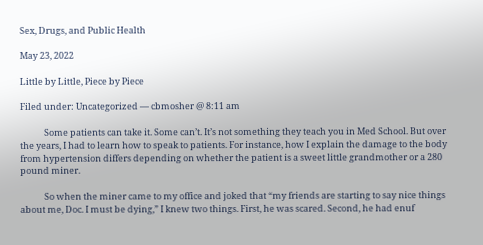Sex, Drugs, and Public Health

May 23, 2022

Little by Little, Piece by Piece

Filed under: Uncategorized — cbmosher @ 8:11 am

            Some patients can take it. Some can’t. It’s not something they teach you in Med School. But over the years, I had to learn how to speak to patients. For instance, how I explain the damage to the body from hypertension differs depending on whether the patient is a sweet little grandmother or a 280 pound miner.

            So when the miner came to my office and joked that “my friends are starting to say nice things about me, Doc. I must be dying,” I knew two things. First, he was scared. Second, he had enuf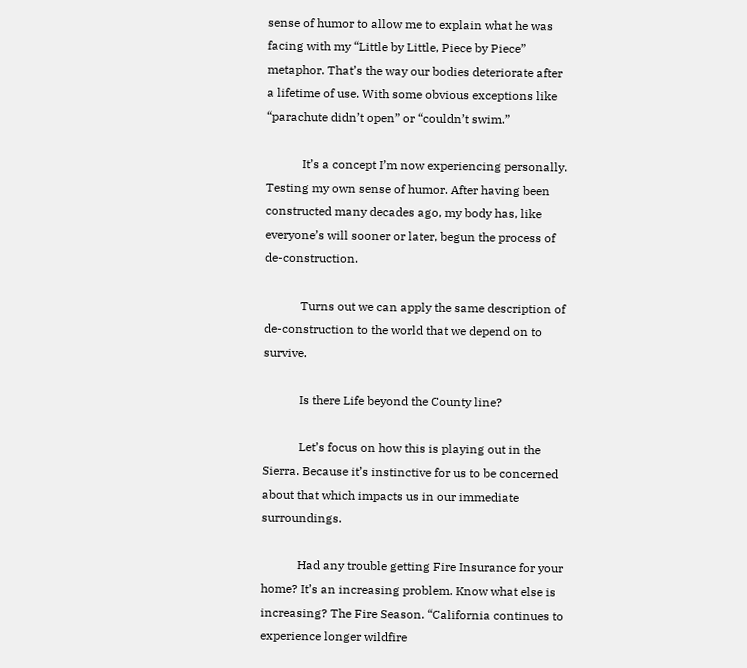sense of humor to allow me to explain what he was facing with my “Little by Little, Piece by Piece” metaphor. That’s the way our bodies deteriorate after a lifetime of use. With some obvious exceptions like “parachute didn’t open” or “couldn’t swim.”

            It’s a concept I’m now experiencing personally. Testing my own sense of humor. After having been constructed many decades ago, my body has, like everyone’s will sooner or later, begun the process of de-construction.

            Turns out we can apply the same description of de-construction to the world that we depend on to survive.

            Is there Life beyond the County line?

            Let’s focus on how this is playing out in the Sierra. Because it’s instinctive for us to be concerned about that which impacts us in our immediate surroundings.

            Had any trouble getting Fire Insurance for your home? It’s an increasing problem. Know what else is increasing? The Fire Season. “California continues to experience longer wildfire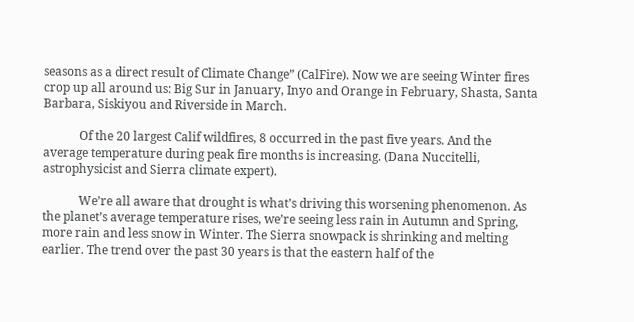seasons as a direct result of Climate Change” (CalFire). Now we are seeing Winter fires crop up all around us: Big Sur in January, Inyo and Orange in February, Shasta, Santa Barbara, Siskiyou and Riverside in March.

            Of the 20 largest Calif wildfires, 8 occurred in the past five years. And the average temperature during peak fire months is increasing. (Dana Nuccitelli, astrophysicist and Sierra climate expert).

            We’re all aware that drought is what’s driving this worsening phenomenon. As the planet’s average temperature rises, we’re seeing less rain in Autumn and Spring, more rain and less snow in Winter. The Sierra snowpack is shrinking and melting earlier. The trend over the past 30 years is that the eastern half of the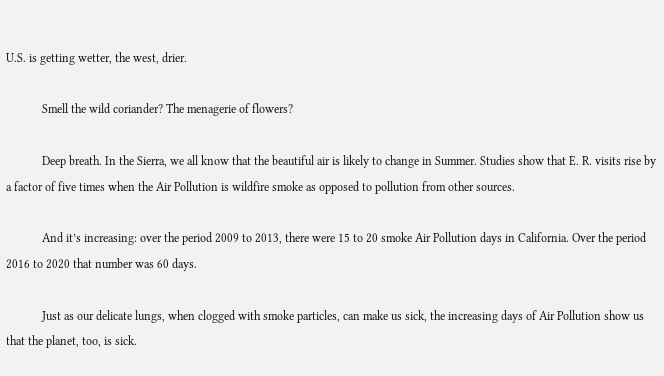U.S. is getting wetter, the west, drier.

            Smell the wild coriander? The menagerie of flowers?

            Deep breath. In the Sierra, we all know that the beautiful air is likely to change in Summer. Studies show that E. R. visits rise by a factor of five times when the Air Pollution is wildfire smoke as opposed to pollution from other sources.

            And it’s increasing: over the period 2009 to 2013, there were 15 to 20 smoke Air Pollution days in California. Over the period 2016 to 2020 that number was 60 days.

            Just as our delicate lungs, when clogged with smoke particles, can make us sick, the increasing days of Air Pollution show us that the planet, too, is sick.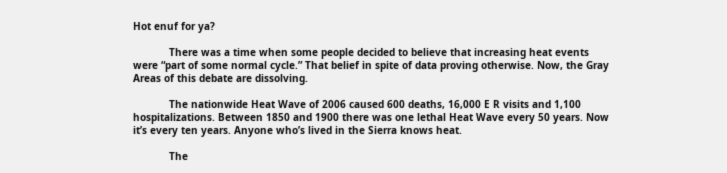Hot enuf for ya?

            There was a time when some people decided to believe that increasing heat events were “part of some normal cycle.” That belief in spite of data proving otherwise. Now, the Gray Areas of this debate are dissolving.

            The nationwide Heat Wave of 2006 caused 600 deaths, 16,000 E R visits and 1,100 hospitalizations. Between 1850 and 1900 there was one lethal Heat Wave every 50 years. Now it’s every ten years. Anyone who’s lived in the Sierra knows heat.

            The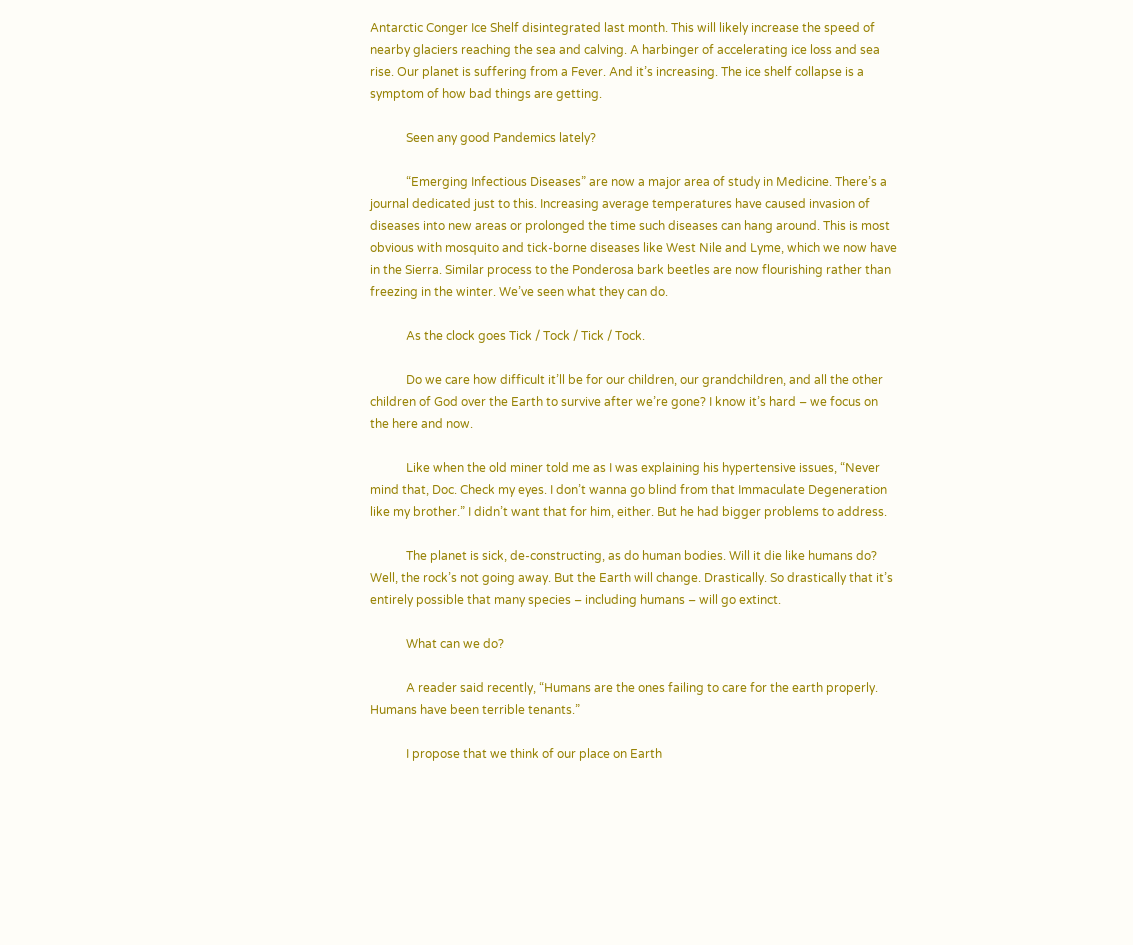Antarctic Conger Ice Shelf disintegrated last month. This will likely increase the speed of nearby glaciers reaching the sea and calving. A harbinger of accelerating ice loss and sea rise. Our planet is suffering from a Fever. And it’s increasing. The ice shelf collapse is a symptom of how bad things are getting.

            Seen any good Pandemics lately?

            “Emerging Infectious Diseases” are now a major area of study in Medicine. There’s a journal dedicated just to this. Increasing average temperatures have caused invasion of diseases into new areas or prolonged the time such diseases can hang around. This is most obvious with mosquito and tick-borne diseases like West Nile and Lyme, which we now have in the Sierra. Similar process to the Ponderosa bark beetles are now flourishing rather than freezing in the winter. We’ve seen what they can do.

            As the clock goes Tick / Tock / Tick / Tock.

            Do we care how difficult it’ll be for our children, our grandchildren, and all the other children of God over the Earth to survive after we’re gone? I know it’s hard – we focus on the here and now.

            Like when the old miner told me as I was explaining his hypertensive issues, “Never mind that, Doc. Check my eyes. I don’t wanna go blind from that Immaculate Degeneration like my brother.” I didn’t want that for him, either. But he had bigger problems to address.

            The planet is sick, de-constructing, as do human bodies. Will it die like humans do? Well, the rock’s not going away. But the Earth will change. Drastically. So drastically that it’s entirely possible that many species – including humans – will go extinct.

            What can we do?

            A reader said recently, “Humans are the ones failing to care for the earth properly. Humans have been terrible tenants.”

            I propose that we think of our place on Earth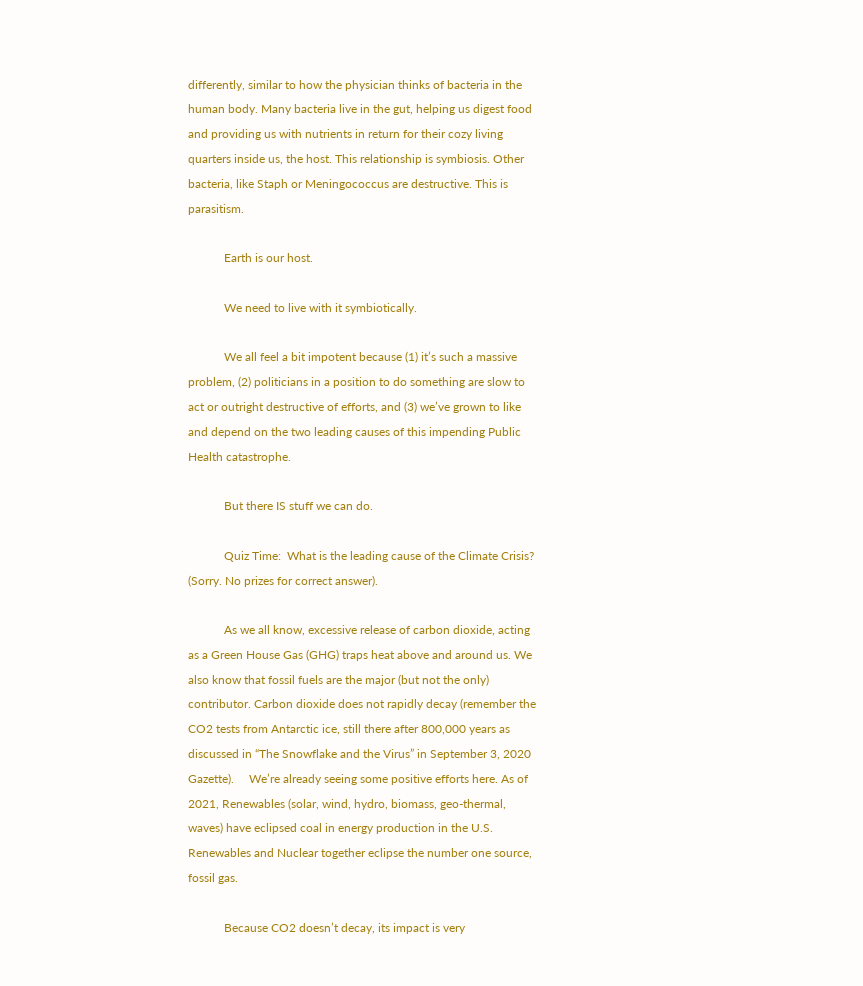differently, similar to how the physician thinks of bacteria in the human body. Many bacteria live in the gut, helping us digest food and providing us with nutrients in return for their cozy living quarters inside us, the host. This relationship is symbiosis. Other bacteria, like Staph or Meningococcus are destructive. This is parasitism.

            Earth is our host.

            We need to live with it symbiotically.

            We all feel a bit impotent because (1) it’s such a massive problem, (2) politicians in a position to do something are slow to act or outright destructive of efforts, and (3) we’ve grown to like and depend on the two leading causes of this impending Public Health catastrophe.

            But there IS stuff we can do.

            Quiz Time:  What is the leading cause of the Climate Crisis? (Sorry. No prizes for correct answer).

            As we all know, excessive release of carbon dioxide, acting as a Green House Gas (GHG) traps heat above and around us. We also know that fossil fuels are the major (but not the only) contributor. Carbon dioxide does not rapidly decay (remember the CO2 tests from Antarctic ice, still there after 800,000 years as discussed in “The Snowflake and the Virus” in September 3, 2020 Gazette).     We’re already seeing some positive efforts here. As of 2021, Renewables (solar, wind, hydro, biomass, geo-thermal, waves) have eclipsed coal in energy production in the U.S.  Renewables and Nuclear together eclipse the number one source, fossil gas.

            Because CO2 doesn’t decay, its impact is very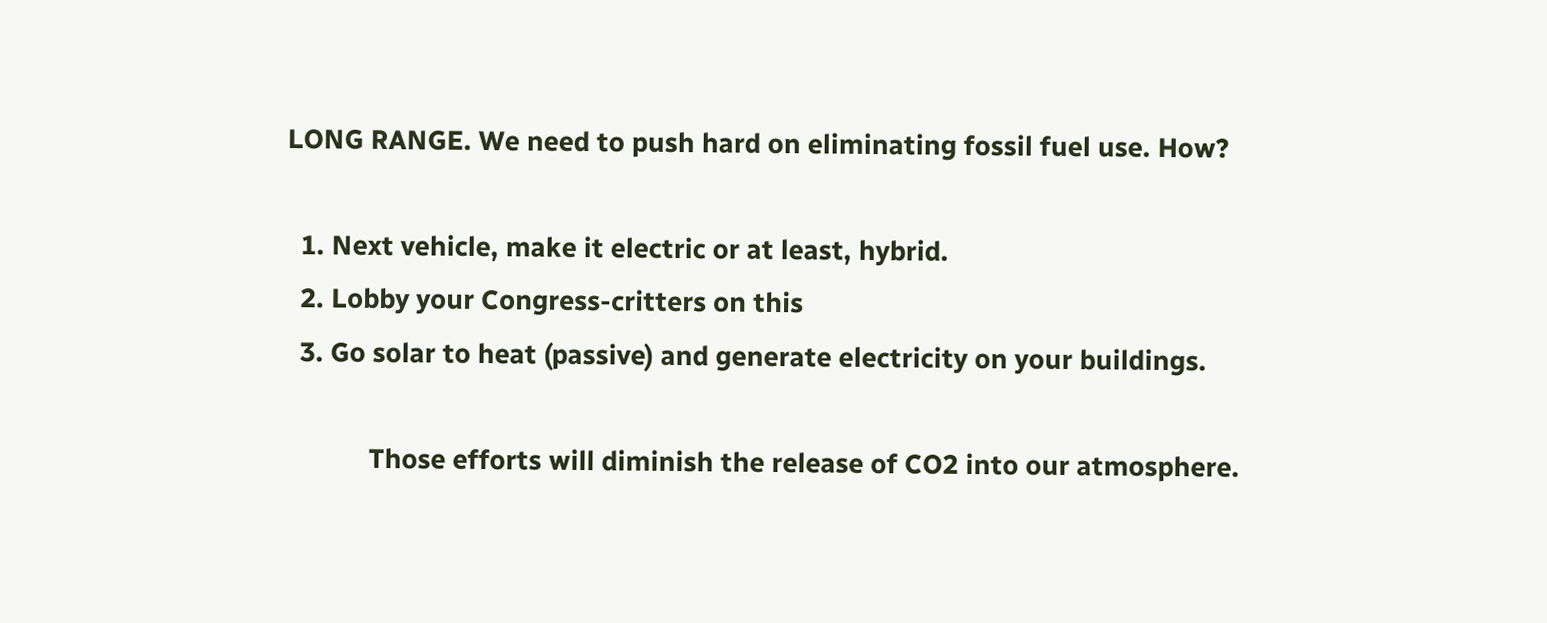LONG RANGE. We need to push hard on eliminating fossil fuel use. How?

  1. Next vehicle, make it electric or at least, hybrid.
  2. Lobby your Congress-critters on this
  3. Go solar to heat (passive) and generate electricity on your buildings.

            Those efforts will diminish the release of CO2 into our atmosphere.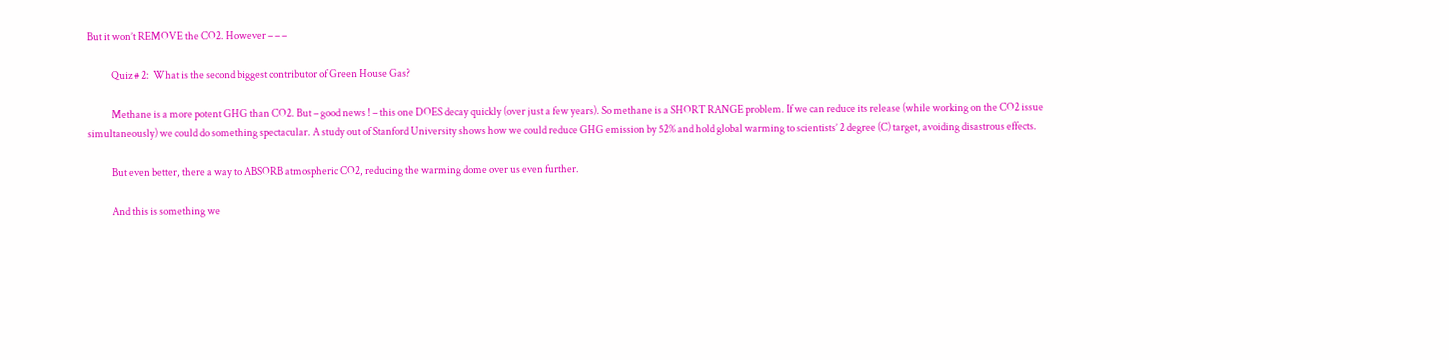But it won’t REMOVE the CO2. However – – –

            Quiz # 2:  What is the second biggest contributor of Green House Gas?

            Methane is a more potent GHG than CO2. But – good news ! – this one DOES decay quickly (over just a few years). So methane is a SHORT RANGE problem. If we can reduce its release (while working on the CO2 issue simultaneously) we could do something spectacular. A study out of Stanford University shows how we could reduce GHG emission by 52% and hold global warming to scientists’ 2 degree (C) target, avoiding disastrous effects.

            But even better, there a way to ABSORB atmospheric CO2, reducing the warming dome over us even further.

            And this is something we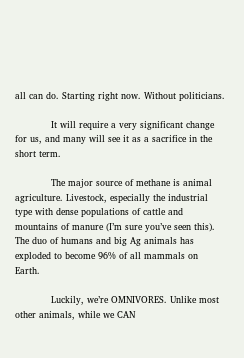all can do. Starting right now. Without politicians.

            It will require a very significant change for us, and many will see it as a sacrifice in the short term.

            The major source of methane is animal agriculture. Livestock, especially the industrial type with dense populations of cattle and mountains of manure (I’m sure you’ve seen this). The duo of humans and big Ag animals has exploded to become 96% of all mammals on Earth.

            Luckily, we’re OMNIVORES. Unlike most other animals, while we CAN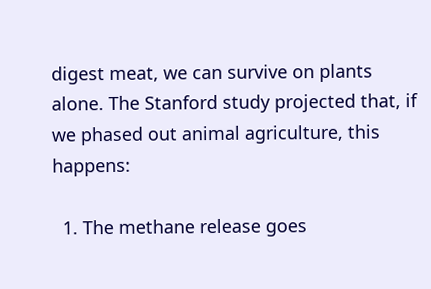digest meat, we can survive on plants alone. The Stanford study projected that, if we phased out animal agriculture, this happens:

  1. The methane release goes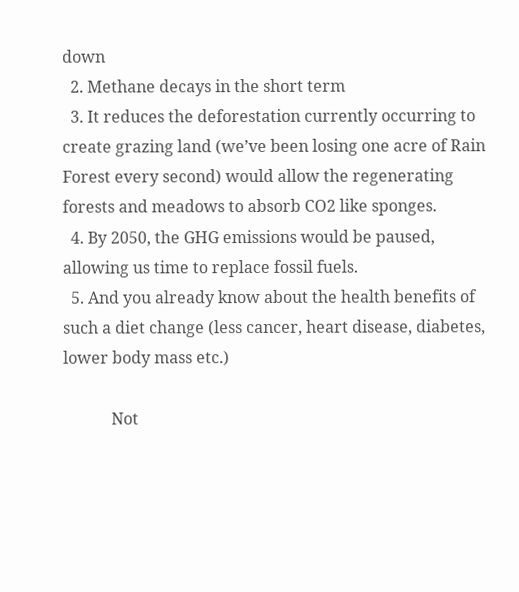down
  2. Methane decays in the short term
  3. It reduces the deforestation currently occurring to create grazing land (we’ve been losing one acre of Rain Forest every second) would allow the regenerating forests and meadows to absorb CO2 like sponges.
  4. By 2050, the GHG emissions would be paused, allowing us time to replace fossil fuels.
  5. And you already know about the health benefits of such a diet change (less cancer, heart disease, diabetes, lower body mass etc.)

            Not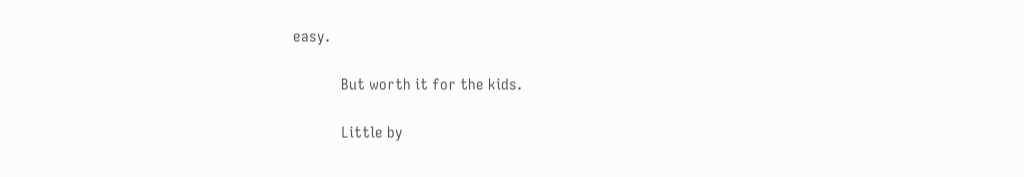easy.

            But worth it for the kids.

            Little by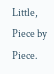Little, Piece by Piece.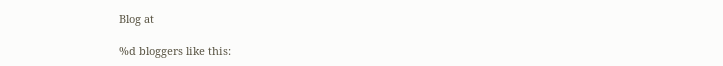Blog at

%d bloggers like this: